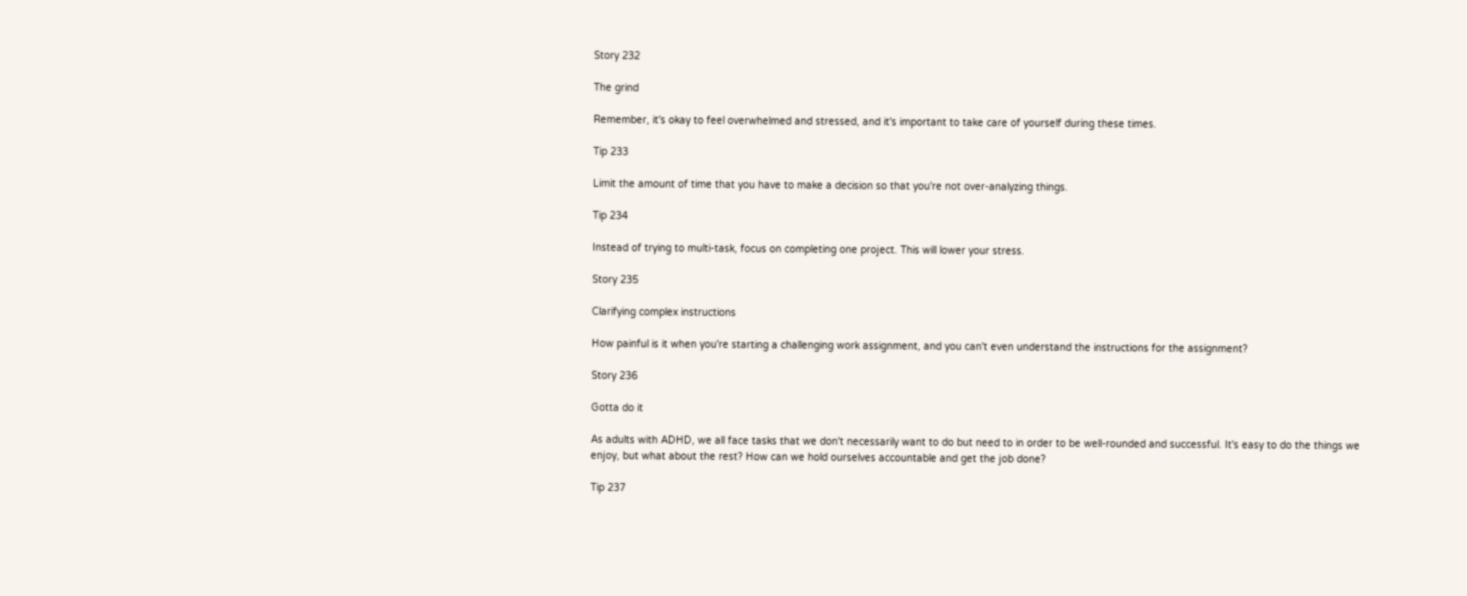Story 232

The grind

Remember, it's okay to feel overwhelmed and stressed, and it's important to take care of yourself during these times.

Tip 233

Limit the amount of time that you have to make a decision so that you're not over-analyzing things.

Tip 234

Instead of trying to multi-task, focus on completing one project. This will lower your stress.

Story 235

Clarifying complex instructions

How painful is it when you're starting a challenging work assignment, and you can't even understand the instructions for the assignment?

Story 236

Gotta do it

As adults with ADHD, we all face tasks that we don't necessarily want to do but need to in order to be well-rounded and successful. It's easy to do the things we enjoy, but what about the rest? How can we hold ourselves accountable and get the job done?

Tip 237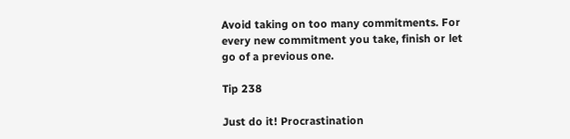Avoid taking on too many commitments. For every new commitment you take, finish or let go of a previous one.

Tip 238

Just do it! Procrastination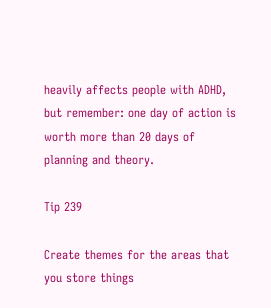heavily affects people with ADHD, but remember: one day of action is worth more than 20 days of planning and theory.

Tip 239

Create themes for the areas that you store things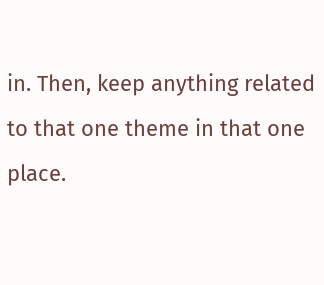in. Then, keep anything related to that one theme in that one place.